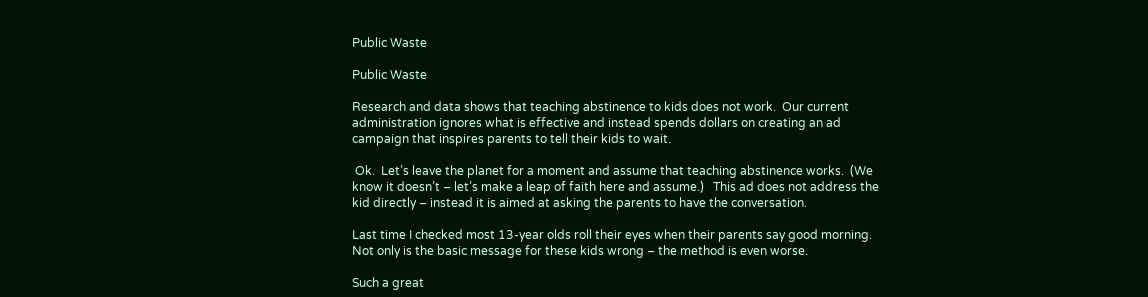Public Waste

Public Waste

Research and data shows that teaching abstinence to kids does not work.  Our current administration ignores what is effective and instead spends dollars on creating an ad campaign that inspires parents to tell their kids to wait.

 Ok.  Let’s leave the planet for a moment and assume that teaching abstinence works.  (We know it doesn’t – let’s make a leap of faith here and assume.)   This ad does not address the kid directly – instead it is aimed at asking the parents to have the conversation.

Last time I checked most 13-year olds roll their eyes when their parents say good morning.  Not only is the basic message for these kids wrong – the method is even worse.

Such a great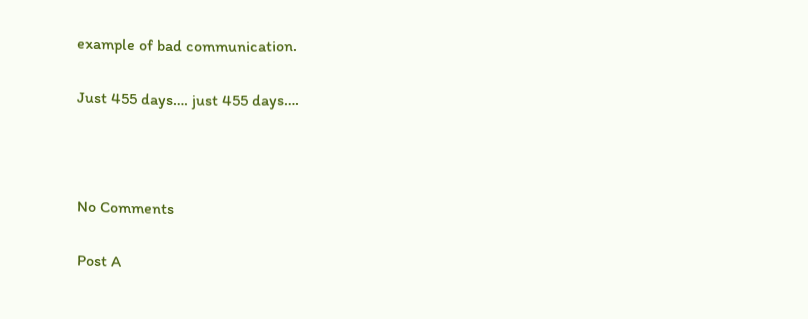example of bad communication.

Just 455 days…. just 455 days….



No Comments

Post A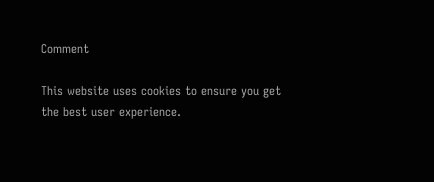Comment

This website uses cookies to ensure you get the best user experience.